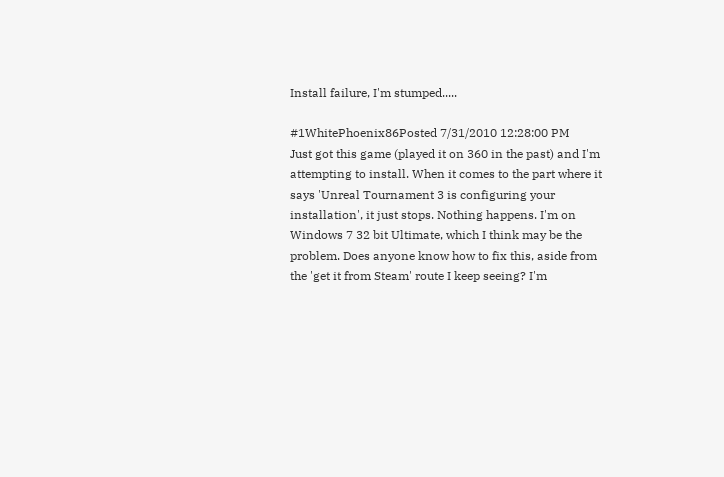Install failure, I'm stumped.....

#1WhitePhoenix86Posted 7/31/2010 12:28:00 PM
Just got this game (played it on 360 in the past) and I'm attempting to install. When it comes to the part where it says 'Unreal Tournament 3 is configuring your installation', it just stops. Nothing happens. I'm on Windows 7 32 bit Ultimate, which I think may be the problem. Does anyone know how to fix this, aside from the 'get it from Steam' route I keep seeing? I'm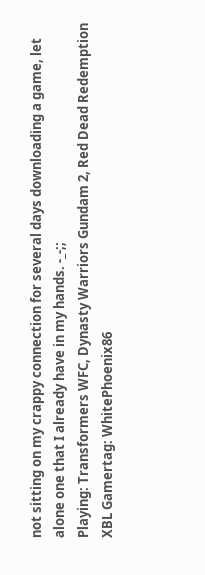not sitting on my crappy connection for several days downloading a game, let alone one that I already have in my hands. -_-;;
Playing: Transformers WFC, Dynasty Warriors Gundam 2, Red Dead Redemption
XBL Gamertag: WhitePhoenix86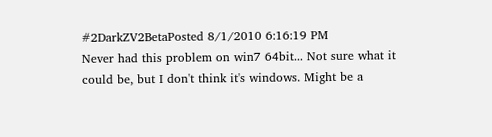#2DarkZV2BetaPosted 8/1/2010 6:16:19 PM
Never had this problem on win7 64bit... Not sure what it could be, but I don't think it's windows. Might be a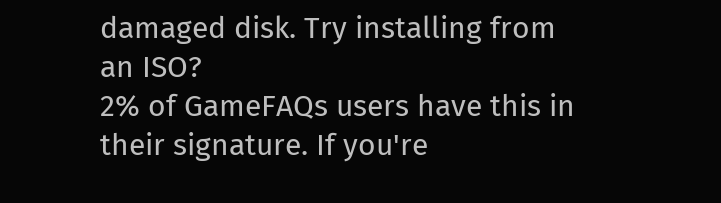damaged disk. Try installing from an ISO?
2% of GameFAQs users have this in their signature. If you're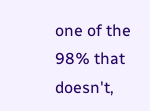one of the 98% that doesn't,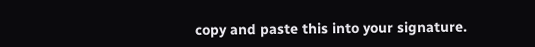copy and paste this into your signature.